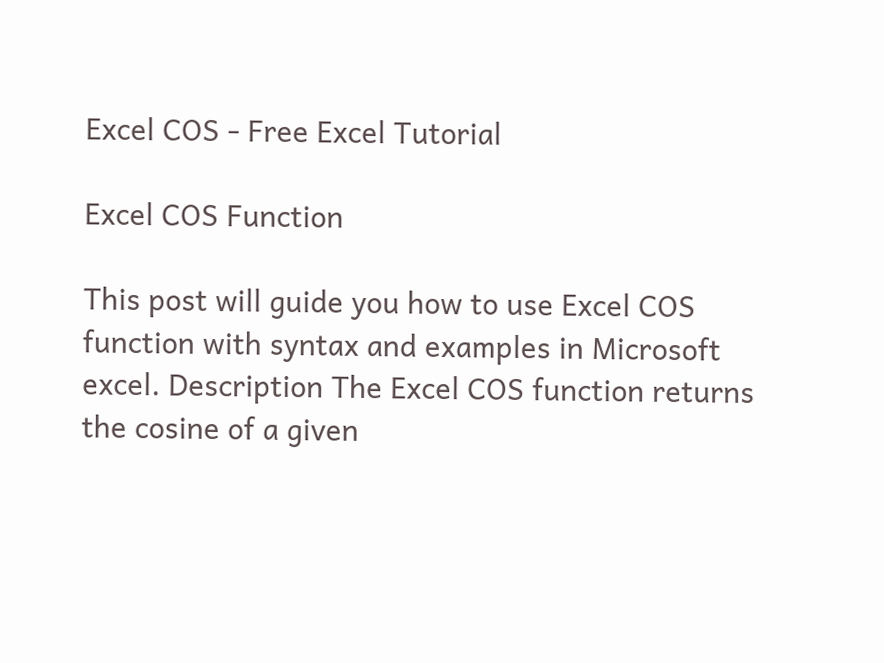Excel COS - Free Excel Tutorial

Excel COS Function

This post will guide you how to use Excel COS function with syntax and examples in Microsoft excel. Description The Excel COS function returns the cosine of a given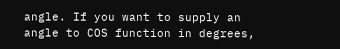angle. If you want to supply an angle to COS function in degrees,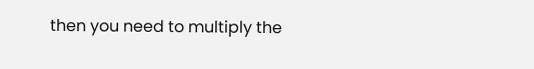then you need to multiply the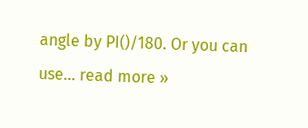angle by PI()/180. Or you can use… read more »